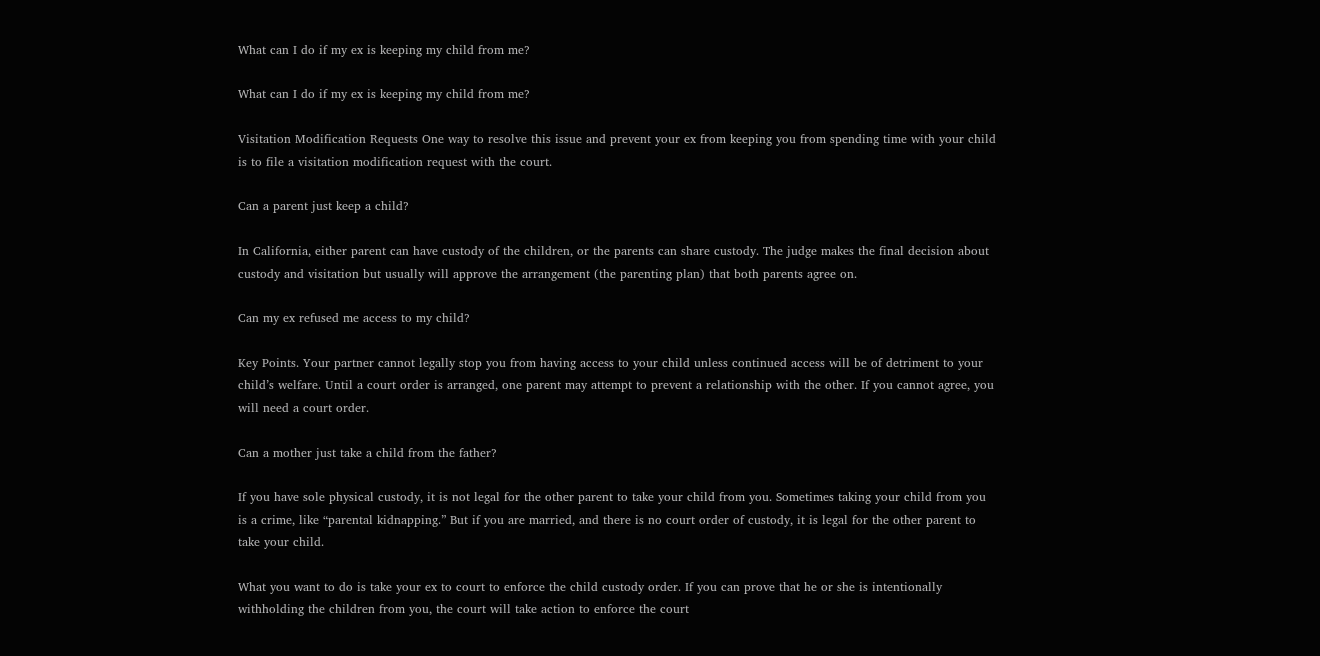What can I do if my ex is keeping my child from me?

What can I do if my ex is keeping my child from me?

Visitation Modification Requests One way to resolve this issue and prevent your ex from keeping you from spending time with your child is to file a visitation modification request with the court.

Can a parent just keep a child?

In California, either parent can have custody of the children, or the parents can share custody. The judge makes the final decision about custody and visitation but usually will approve the arrangement (the parenting plan) that both parents agree on.

Can my ex refused me access to my child?

Key Points. Your partner cannot legally stop you from having access to your child unless continued access will be of detriment to your child’s welfare. Until a court order is arranged, one parent may attempt to prevent a relationship with the other. If you cannot agree, you will need a court order.

Can a mother just take a child from the father?

If you have sole physical custody, it is not legal for the other parent to take your child from you. Sometimes taking your child from you is a crime, like “parental kidnapping.” But if you are married, and there is no court order of custody, it is legal for the other parent to take your child.

What you want to do is take your ex to court to enforce the child custody order. If you can prove that he or she is intentionally withholding the children from you, the court will take action to enforce the court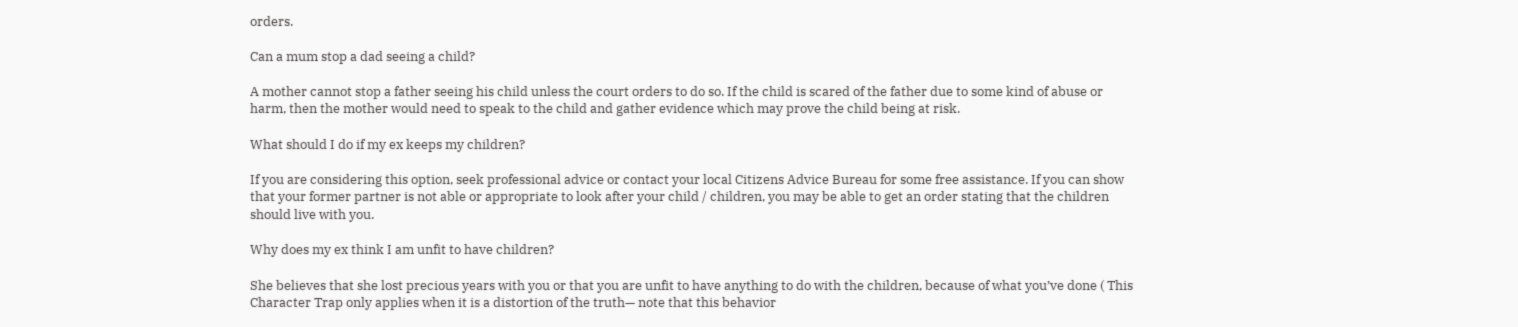orders.

Can a mum stop a dad seeing a child?

A mother cannot stop a father seeing his child unless the court orders to do so. If the child is scared of the father due to some kind of abuse or harm, then the mother would need to speak to the child and gather evidence which may prove the child being at risk.

What should I do if my ex keeps my children?

If you are considering this option, seek professional advice or contact your local Citizens Advice Bureau for some free assistance. If you can show that your former partner is not able or appropriate to look after your child / children, you may be able to get an order stating that the children should live with you.

Why does my ex think I am unfit to have children?

She believes that she lost precious years with you or that you are unfit to have anything to do with the children, because of what you’ve done ( This Character Trap only applies when it is a distortion of the truth— note that this behavior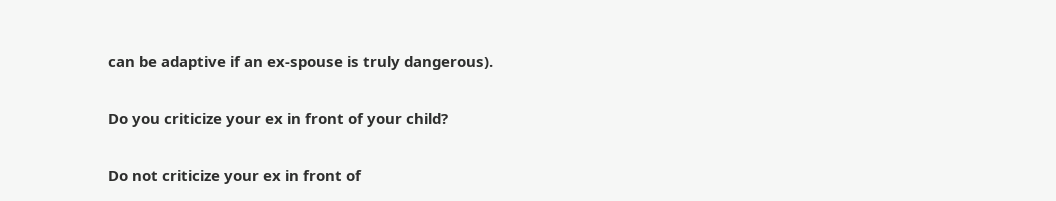can be adaptive if an ex-spouse is truly dangerous).

Do you criticize your ex in front of your child?

Do not criticize your ex in front of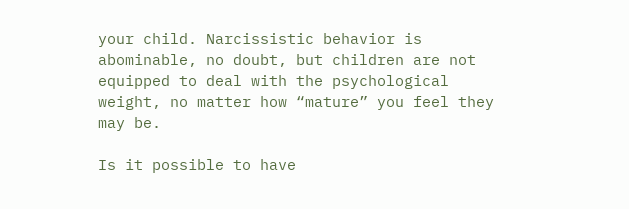your child. Narcissistic behavior is abominable, no doubt, but children are not equipped to deal with the psychological weight, no matter how “mature” you feel they may be.

Is it possible to have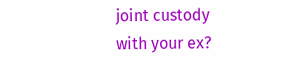joint custody with your ex?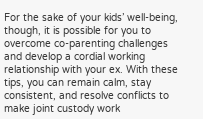For the sake of your kids’ well-being, though, it is possible for you to overcome co-parenting challenges and develop a cordial working relationship with your ex. With these tips, you can remain calm, stay consistent, and resolve conflicts to make joint custody work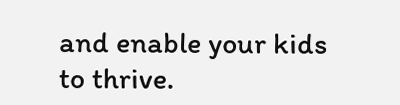and enable your kids to thrive.